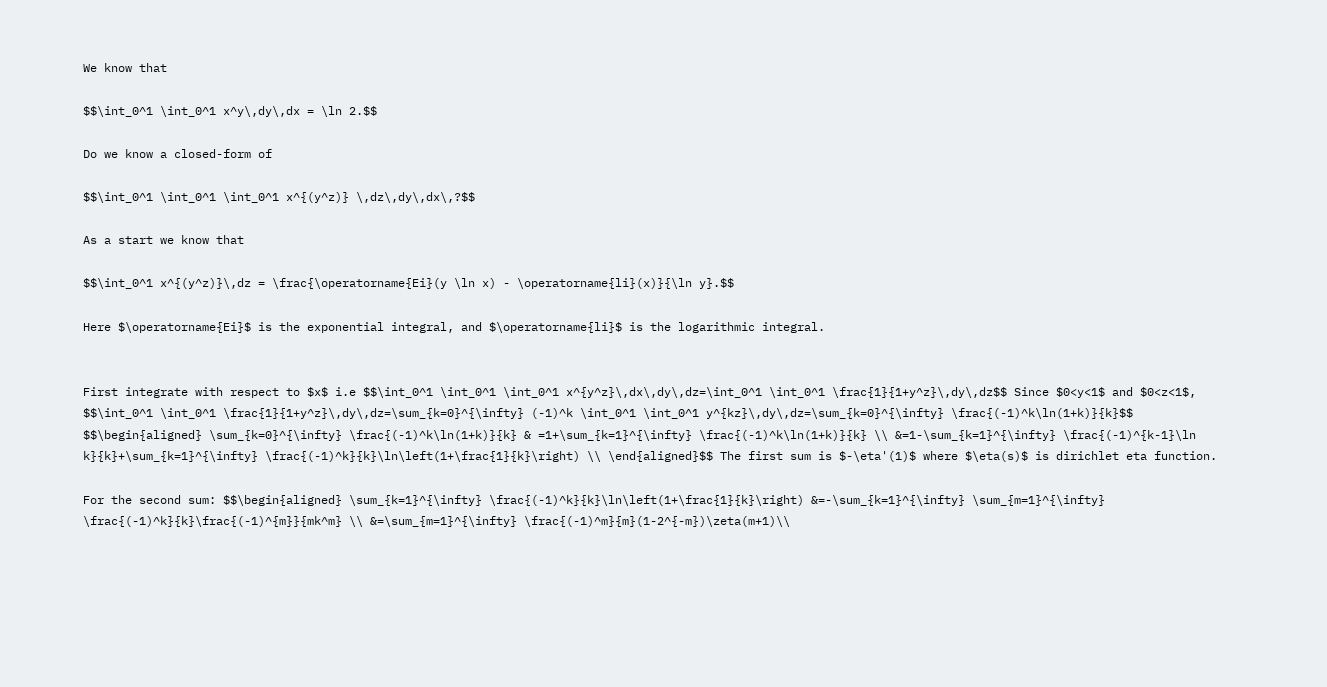We know that

$$\int_0^1 \int_0^1 x^y\,dy\,dx = \ln 2.$$

Do we know a closed-form of

$$\int_0^1 \int_0^1 \int_0^1 x^{(y^z)} \,dz\,dy\,dx\,?$$

As a start we know that

$$\int_0^1 x^{(y^z)}\,dz = \frac{\operatorname{Ei}(y \ln x) - \operatorname{li}(x)}{\ln y}.$$

Here $\operatorname{Ei}$ is the exponential integral, and $\operatorname{li}$ is the logarithmic integral.


First integrate with respect to $x$ i.e $$\int_0^1 \int_0^1 \int_0^1 x^{y^z}\,dx\,dy\,dz=\int_0^1 \int_0^1 \frac{1}{1+y^z}\,dy\,dz$$ Since $0<y<1$ and $0<z<1$, $$\int_0^1 \int_0^1 \frac{1}{1+y^z}\,dy\,dz=\sum_{k=0}^{\infty} (-1)^k \int_0^1 \int_0^1 y^{kz}\,dy\,dz=\sum_{k=0}^{\infty} \frac{(-1)^k\ln(1+k)}{k}$$ $$\begin{aligned} \sum_{k=0}^{\infty} \frac{(-1)^k\ln(1+k)}{k} & =1+\sum_{k=1}^{\infty} \frac{(-1)^k\ln(1+k)}{k} \\ &=1-\sum_{k=1}^{\infty} \frac{(-1)^{k-1}\ln k}{k}+\sum_{k=1}^{\infty} \frac{(-1)^k}{k}\ln\left(1+\frac{1}{k}\right) \\ \end{aligned}$$ The first sum is $-\eta'(1)$ where $\eta(s)$ is dirichlet eta function.

For the second sum: $$\begin{aligned} \sum_{k=1}^{\infty} \frac{(-1)^k}{k}\ln\left(1+\frac{1}{k}\right) &=-\sum_{k=1}^{\infty} \sum_{m=1}^{\infty} \frac{(-1)^k}{k}\frac{(-1)^{m}}{mk^m} \\ &=\sum_{m=1}^{\infty} \frac{(-1)^m}{m}(1-2^{-m})\zeta(m+1)\\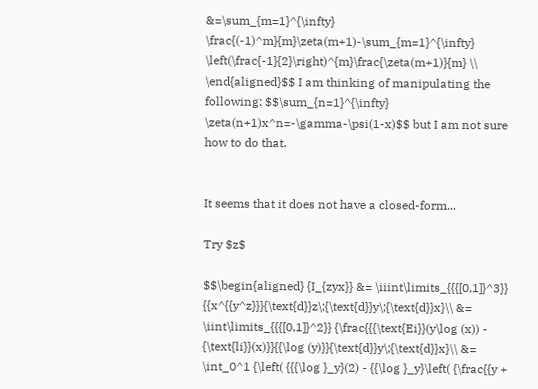&=\sum_{m=1}^{\infty} \frac{(-1)^m}{m}\zeta(m+1)-\sum_{m=1}^{\infty} \left(\frac{-1}{2}\right)^{m}\frac{\zeta(m+1)}{m} \\ \end{aligned}$$ I am thinking of manipulating the following: $$\sum_{n=1}^{\infty} \zeta(n+1)x^n=-\gamma-\psi(1-x)$$ but I am not sure how to do that.


It seems that it does not have a closed-form...

Try $z$

$$\begin{aligned} {I_{zyx}} &= \iiint\limits_{{{[0,1]}^3}} {{x^{{y^z}}}{\text{d}}z\;{\text{d}}y\;{\text{d}}x}\\ &= \iint\limits_{{{[0,1]}^2}} {\frac{{{\text{Ei}}(y\log (x)) - {\text{li}}(x)}}{{\log (y)}}{\text{d}}y\;{\text{d}}x}\\ &= \int_0^1 {\left( {{{\log }_y}(2) - {{\log }_y}\left( {\frac{{y +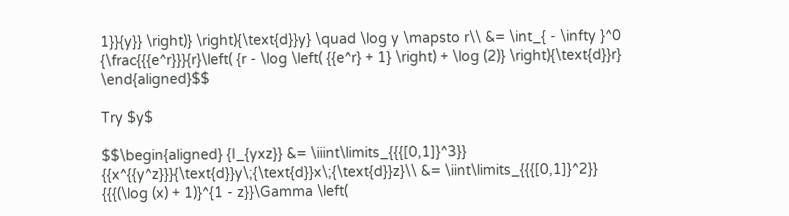1}}{y}} \right)} \right){\text{d}}y} \quad \log y \mapsto r\\ &= \int_{ - \infty }^0 {\frac{{{e^r}}}{r}\left( {r - \log \left( {{e^r} + 1} \right) + \log (2)} \right){\text{d}}r} \end{aligned}$$

Try $y$

$$\begin{aligned} {I_{yxz}} &= \iiint\limits_{{{[0,1]}^3}} {{x^{{y^z}}}{\text{d}}y\;{\text{d}}x\;{\text{d}}z}\\ &= \iint\limits_{{{[0,1]}^2}} {{{(\log (x) + 1)}^{1 - z}}\Gamma \left(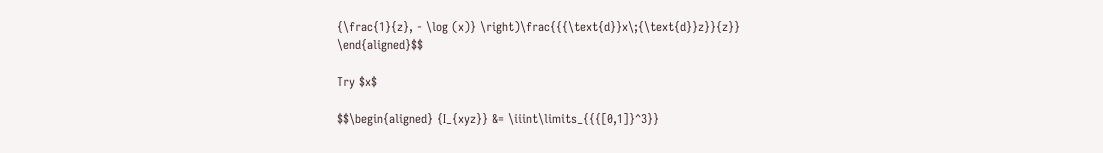{\frac{1}{z}, - \log (x)} \right)\frac{{{\text{d}}x\;{\text{d}}z}}{z}} \end{aligned}$$

Try $x$

$$\begin{aligned} {I_{xyz}} &= \iiint\limits_{{{[0,1]}^3}}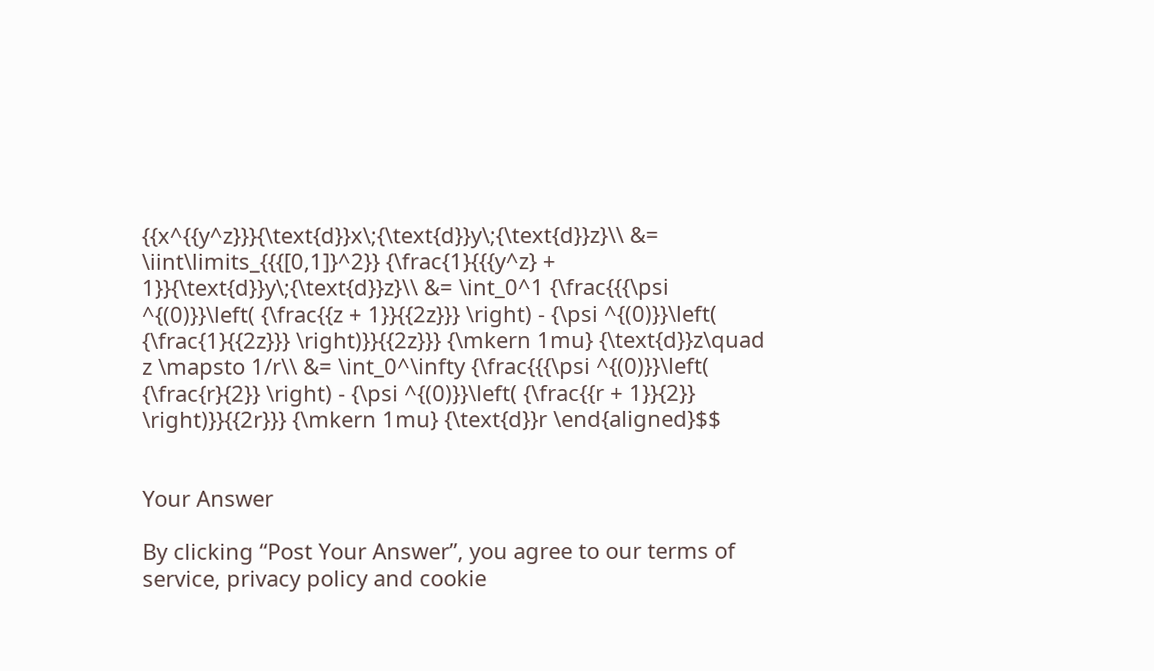{{x^{{y^z}}}{\text{d}}x\;{\text{d}}y\;{\text{d}}z}\\ &= \iint\limits_{{{[0,1]}^2}} {\frac{1}{{{y^z} + 1}}{\text{d}}y\;{\text{d}}z}\\ &= \int_0^1 {\frac{{{\psi ^{(0)}}\left( {\frac{{z + 1}}{{2z}}} \right) - {\psi ^{(0)}}\left( {\frac{1}{{2z}}} \right)}}{{2z}}} {\mkern 1mu} {\text{d}}z\quad z \mapsto 1/r\\ &= \int_0^\infty {\frac{{{\psi ^{(0)}}\left( {\frac{r}{2}} \right) - {\psi ^{(0)}}\left( {\frac{{r + 1}}{2}} \right)}}{{2r}}} {\mkern 1mu} {\text{d}}r \end{aligned}$$


Your Answer

By clicking “Post Your Answer”, you agree to our terms of service, privacy policy and cookie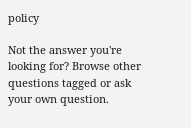policy

Not the answer you're looking for? Browse other questions tagged or ask your own question.